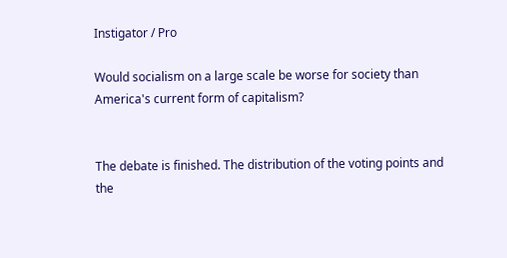Instigator / Pro

Would socialism on a large scale be worse for society than America's current form of capitalism?


The debate is finished. The distribution of the voting points and the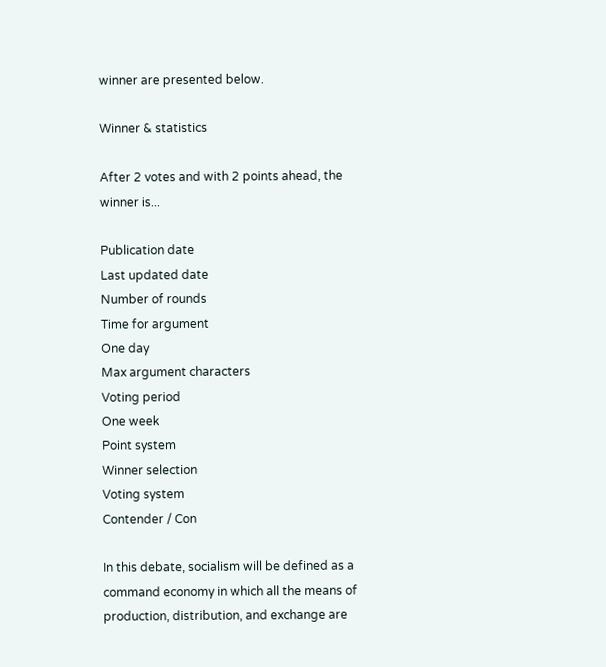winner are presented below.

Winner & statistics

After 2 votes and with 2 points ahead, the winner is...

Publication date
Last updated date
Number of rounds
Time for argument
One day
Max argument characters
Voting period
One week
Point system
Winner selection
Voting system
Contender / Con

In this debate, socialism will be defined as a command economy in which all the means of production, distribution, and exchange are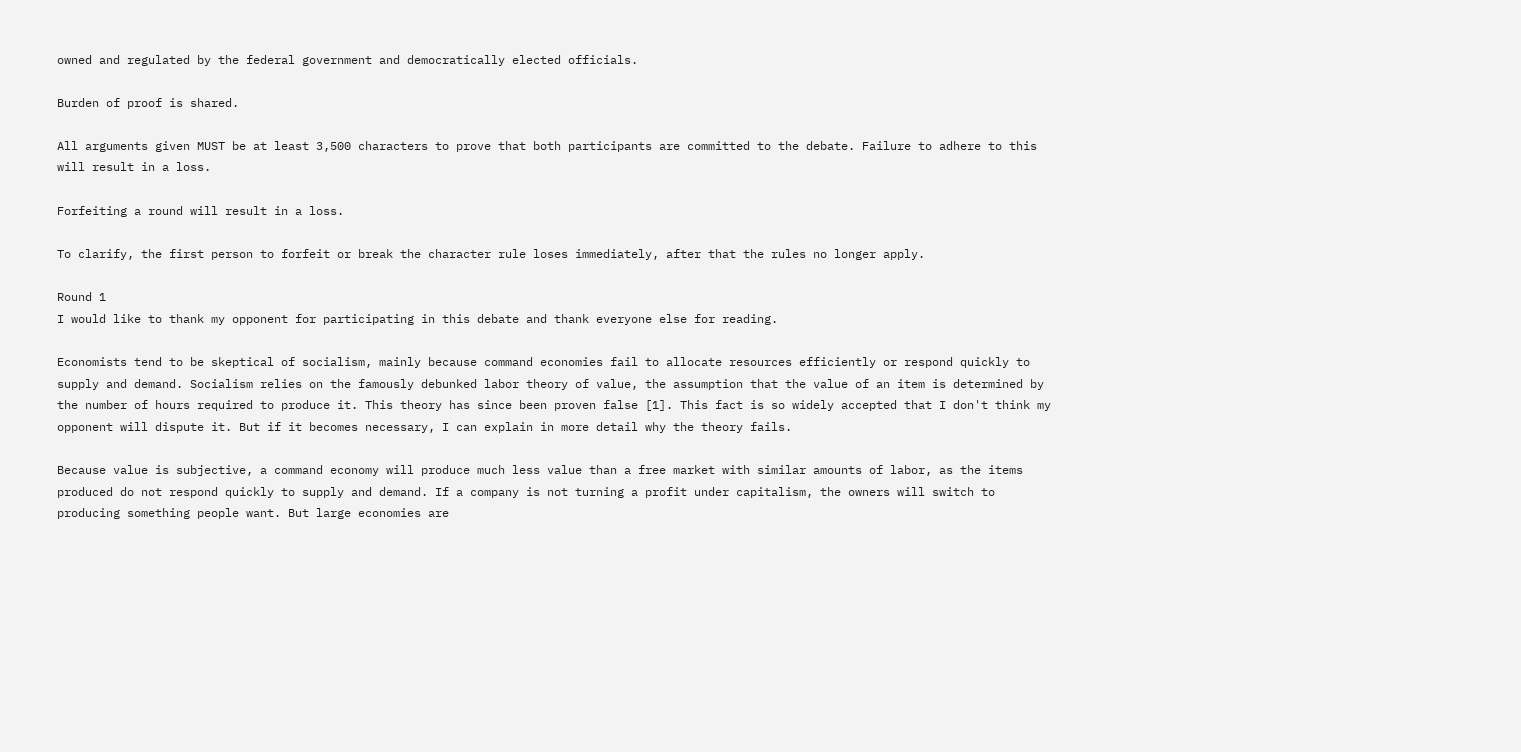owned and regulated by the federal government and democratically elected officials.

Burden of proof is shared.

All arguments given MUST be at least 3,500 characters to prove that both participants are committed to the debate. Failure to adhere to this will result in a loss.

Forfeiting a round will result in a loss.

To clarify, the first person to forfeit or break the character rule loses immediately, after that the rules no longer apply.

Round 1
I would like to thank my opponent for participating in this debate and thank everyone else for reading.

Economists tend to be skeptical of socialism, mainly because command economies fail to allocate resources efficiently or respond quickly to supply and demand. Socialism relies on the famously debunked labor theory of value, the assumption that the value of an item is determined by the number of hours required to produce it. This theory has since been proven false [1]. This fact is so widely accepted that I don't think my opponent will dispute it. But if it becomes necessary, I can explain in more detail why the theory fails.

Because value is subjective, a command economy will produce much less value than a free market with similar amounts of labor, as the items produced do not respond quickly to supply and demand. If a company is not turning a profit under capitalism, the owners will switch to producing something people want. But large economies are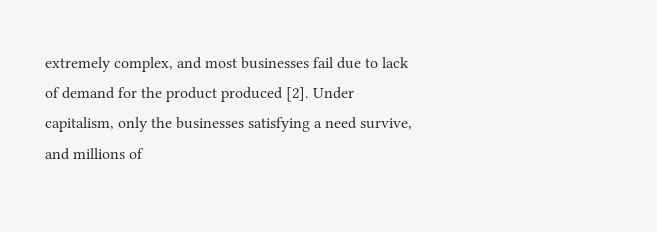extremely complex, and most businesses fail due to lack of demand for the product produced [2]. Under capitalism, only the businesses satisfying a need survive, and millions of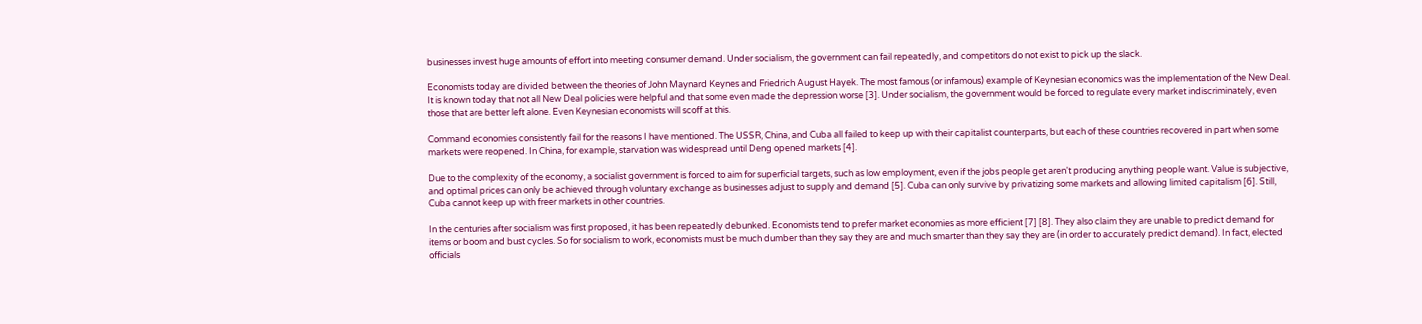businesses invest huge amounts of effort into meeting consumer demand. Under socialism, the government can fail repeatedly, and competitors do not exist to pick up the slack.

Economists today are divided between the theories of John Maynard Keynes and Friedrich August Hayek. The most famous (or infamous) example of Keynesian economics was the implementation of the New Deal. It is known today that not all New Deal policies were helpful and that some even made the depression worse [3]. Under socialism, the government would be forced to regulate every market indiscriminately, even those that are better left alone. Even Keynesian economists will scoff at this.

Command economies consistently fail for the reasons I have mentioned. The USSR, China, and Cuba all failed to keep up with their capitalist counterparts, but each of these countries recovered in part when some markets were reopened. In China, for example, starvation was widespread until Deng opened markets [4].

Due to the complexity of the economy, a socialist government is forced to aim for superficial targets, such as low employment, even if the jobs people get aren't producing anything people want. Value is subjective, and optimal prices can only be achieved through voluntary exchange as businesses adjust to supply and demand [5]. Cuba can only survive by privatizing some markets and allowing limited capitalism [6]. Still, Cuba cannot keep up with freer markets in other countries.

In the centuries after socialism was first proposed, it has been repeatedly debunked. Economists tend to prefer market economies as more efficient [7] [8]. They also claim they are unable to predict demand for items or boom and bust cycles. So for socialism to work, economists must be much dumber than they say they are and much smarter than they say they are (in order to accurately predict demand). In fact, elected officials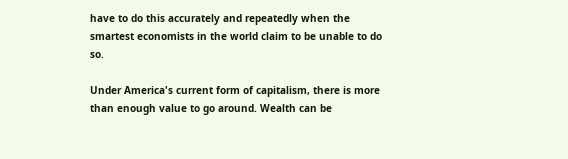have to do this accurately and repeatedly when the smartest economists in the world claim to be unable to do so.

Under America's current form of capitalism, there is more than enough value to go around. Wealth can be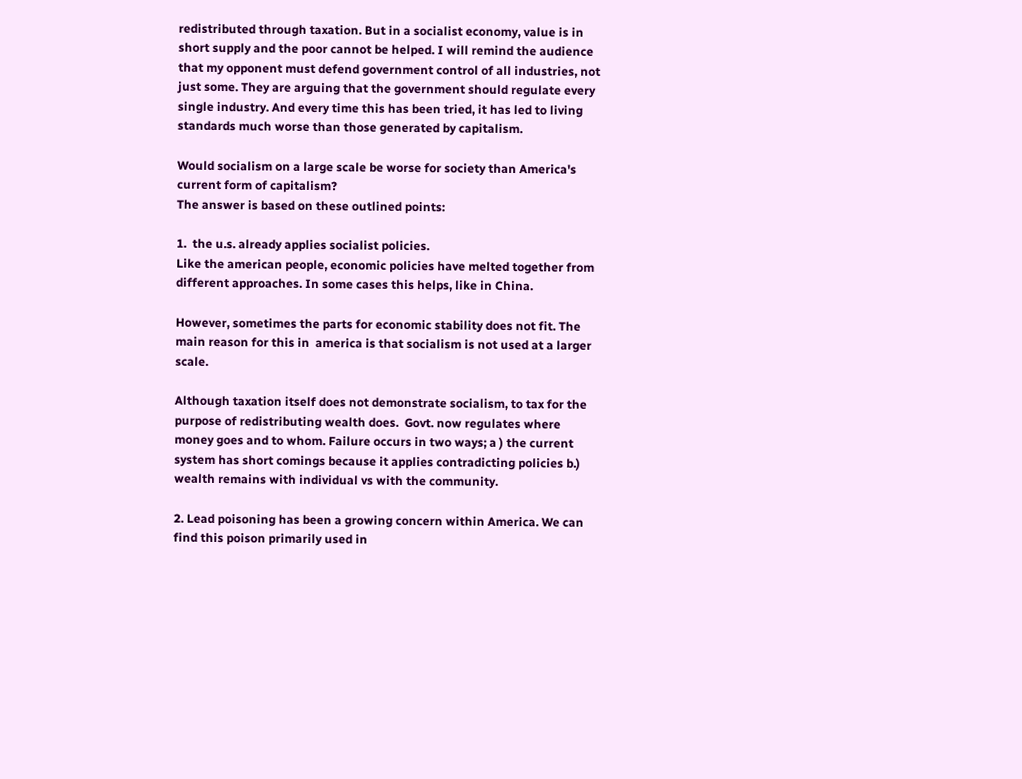redistributed through taxation. But in a socialist economy, value is in short supply and the poor cannot be helped. I will remind the audience that my opponent must defend government control of all industries, not just some. They are arguing that the government should regulate every single industry. And every time this has been tried, it has led to living standards much worse than those generated by capitalism.

Would socialism on a large scale be worse for society than America's current form of capitalism?
The answer is based on these outlined points:

1.  the u.s. already applies socialist policies.
Like the american people, economic policies have melted together from different approaches. In some cases this helps, like in China.

However, sometimes the parts for economic stability does not fit. The main reason for this in  america is that socialism is not used at a larger scale.

Although taxation itself does not demonstrate socialism, to tax for the purpose of redistributing wealth does.  Govt. now regulates where money goes and to whom. Failure occurs in two ways; a ) the current system has short comings because it applies contradicting policies b.)  wealth remains with individual vs with the community.

2. Lead poisoning has been a growing concern within America. We can find this poison primarily used in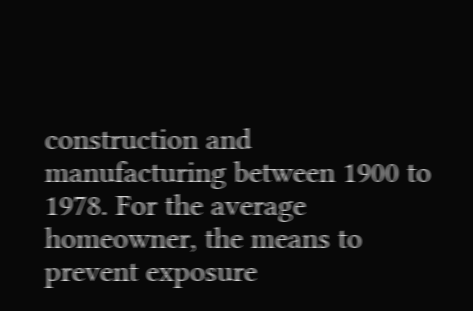construction and manufacturing between 1900 to 1978. For the average homeowner, the means to prevent exposure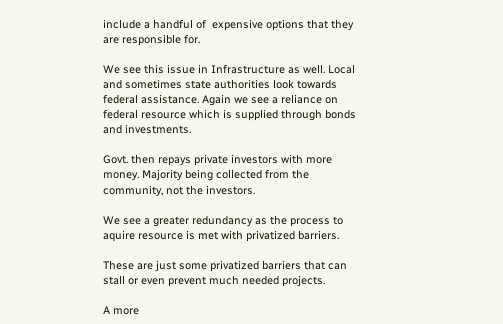include a handful of  expensive options that they are responsible for.

We see this issue in Infrastructure as well. Local and sometimes state authorities look towards federal assistance. Again we see a reliance on federal resource which is supplied through bonds and investments.

Govt. then repays private investors with more money. Majority being collected from the community, not the investors.

We see a greater redundancy as the process to aquire resource is met with privatized barriers.

These are just some privatized barriers that can stall or even prevent much needed projects.

A more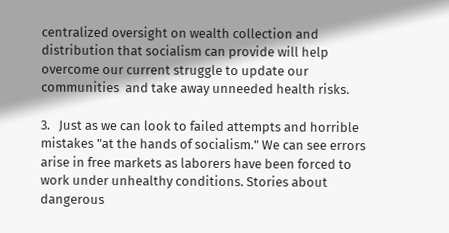centralized oversight on wealth collection and distribution that socialism can provide will help overcome our current struggle to update our communities  and take away unneeded health risks.

3.   Just as we can look to failed attempts and horrible mistakes "at the hands of socialism." We can see errors arise in free markets as laborers have been forced to work under unhealthy conditions. Stories about dangerous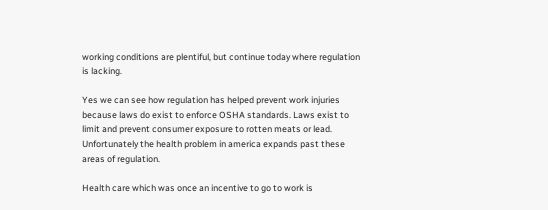working conditions are plentiful, but continue today where regulation is lacking.

Yes we can see how regulation has helped prevent work injuries because laws do exist to enforce OSHA standards. Laws exist to limit and prevent consumer exposure to rotten meats or lead. Unfortunately the health problem in america expands past these areas of regulation.

Health care which was once an incentive to go to work is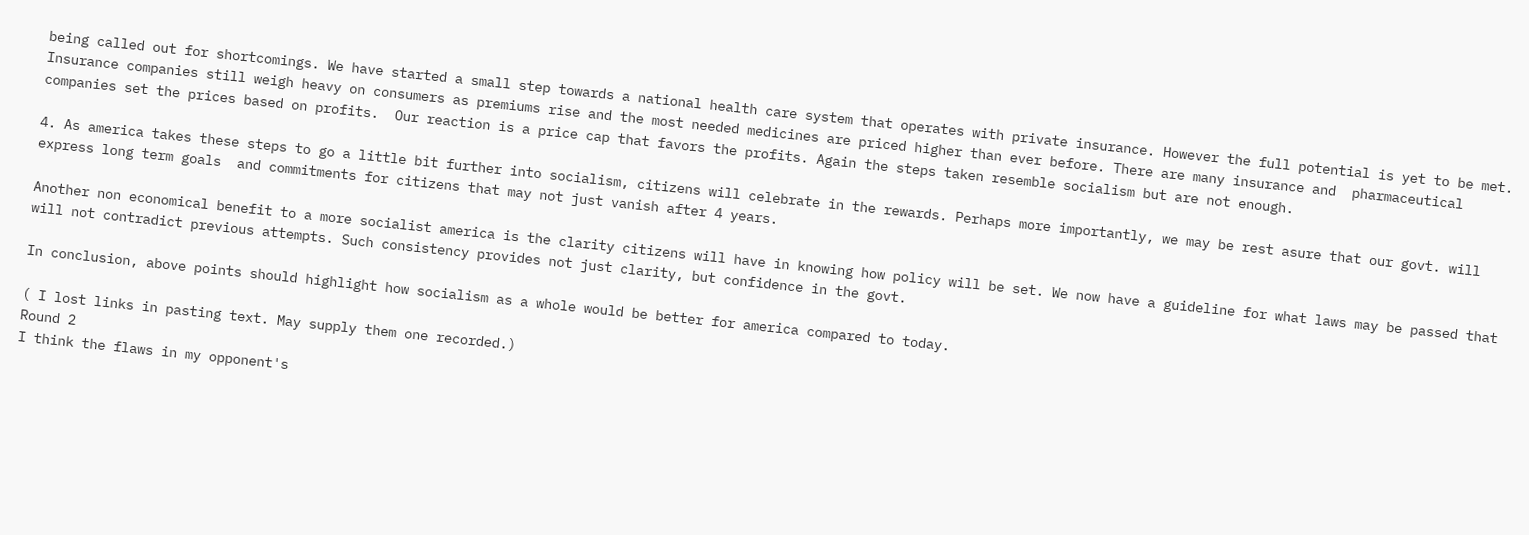being called out for shortcomings. We have started a small step towards a national health care system that operates with private insurance. However the full potential is yet to be met. Insurance companies still weigh heavy on consumers as premiums rise and the most needed medicines are priced higher than ever before. There are many insurance and  pharmaceutical companies set the prices based on profits.  Our reaction is a price cap that favors the profits. Again the steps taken resemble socialism but are not enough.

4. As america takes these steps to go a little bit further into socialism, citizens will celebrate in the rewards. Perhaps more importantly, we may be rest asure that our govt. will express long term goals  and commitments for citizens that may not just vanish after 4 years.

Another non economical benefit to a more socialist america is the clarity citizens will have in knowing how policy will be set. We now have a guideline for what laws may be passed that will not contradict previous attempts. Such consistency provides not just clarity, but confidence in the govt.

In conclusion, above points should highlight how socialism as a whole would be better for america compared to today.

( I lost links in pasting text. May supply them one recorded.)
Round 2
I think the flaws in my opponent's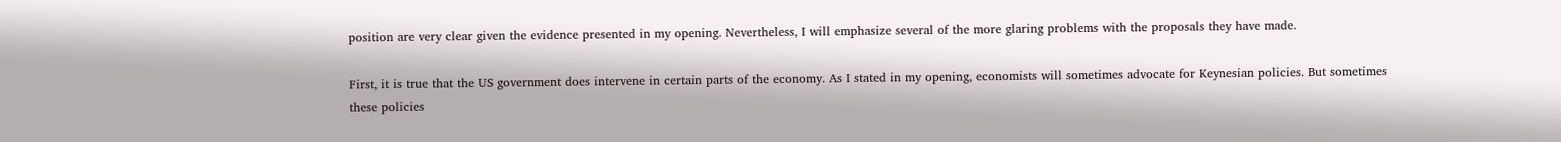position are very clear given the evidence presented in my opening. Nevertheless, I will emphasize several of the more glaring problems with the proposals they have made.

First, it is true that the US government does intervene in certain parts of the economy. As I stated in my opening, economists will sometimes advocate for Keynesian policies. But sometimes these policies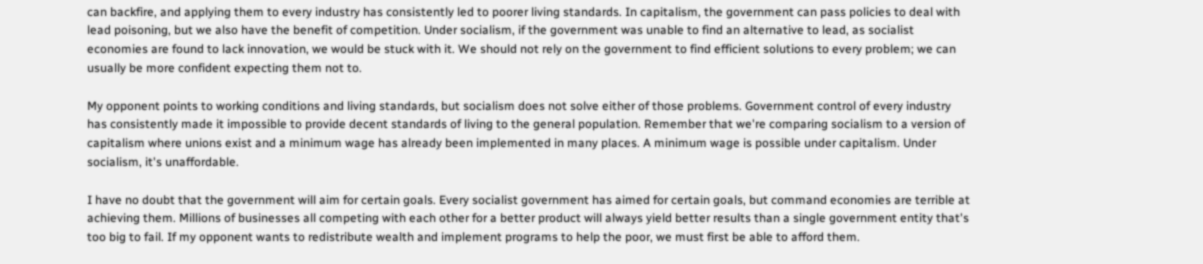can backfire, and applying them to every industry has consistently led to poorer living standards. In capitalism, the government can pass policies to deal with lead poisoning, but we also have the benefit of competition. Under socialism, if the government was unable to find an alternative to lead, as socialist economies are found to lack innovation, we would be stuck with it. We should not rely on the government to find efficient solutions to every problem; we can usually be more confident expecting them not to.

My opponent points to working conditions and living standards, but socialism does not solve either of those problems. Government control of every industry has consistently made it impossible to provide decent standards of living to the general population. Remember that we're comparing socialism to a version of capitalism where unions exist and a minimum wage has already been implemented in many places. A minimum wage is possible under capitalism. Under socialism, it's unaffordable.

I have no doubt that the government will aim for certain goals. Every socialist government has aimed for certain goals, but command economies are terrible at achieving them. Millions of businesses all competing with each other for a better product will always yield better results than a single government entity that's too big to fail. If my opponent wants to redistribute wealth and implement programs to help the poor, we must first be able to afford them.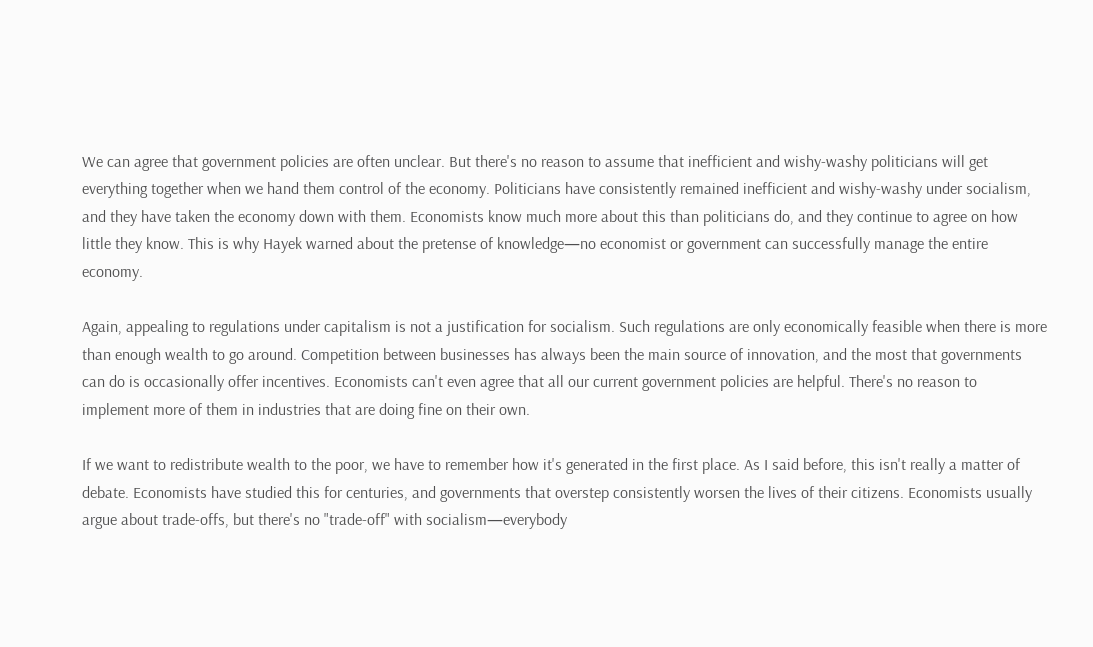We can agree that government policies are often unclear. But there's no reason to assume that inefficient and wishy-washy politicians will get everything together when we hand them control of the economy. Politicians have consistently remained inefficient and wishy-washy under socialism, and they have taken the economy down with them. Economists know much more about this than politicians do, and they continue to agree on how little they know. This is why Hayek warned about the pretense of knowledge—no economist or government can successfully manage the entire economy.

Again, appealing to regulations under capitalism is not a justification for socialism. Such regulations are only economically feasible when there is more than enough wealth to go around. Competition between businesses has always been the main source of innovation, and the most that governments can do is occasionally offer incentives. Economists can't even agree that all our current government policies are helpful. There's no reason to implement more of them in industries that are doing fine on their own.

If we want to redistribute wealth to the poor, we have to remember how it's generated in the first place. As I said before, this isn't really a matter of debate. Economists have studied this for centuries, and governments that overstep consistently worsen the lives of their citizens. Economists usually argue about trade-offs, but there's no "trade-off" with socialism—everybody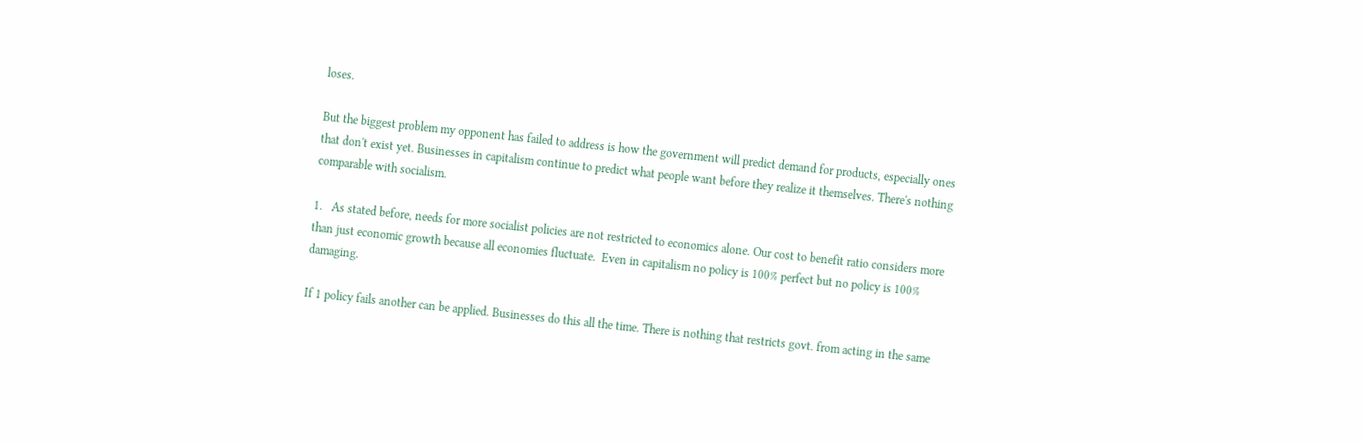loses.

But the biggest problem my opponent has failed to address is how the government will predict demand for products, especially ones that don't exist yet. Businesses in capitalism continue to predict what people want before they realize it themselves. There's nothing comparable with socialism.

1.   As stated before, needs for more socialist policies are not restricted to economics alone. Our cost to benefit ratio considers more than just economic growth because all economies fluctuate.  Even in capitalism no policy is 100% perfect but no policy is 100% damaging.

If 1 policy fails another can be applied. Businesses do this all the time. There is nothing that restricts govt. from acting in the same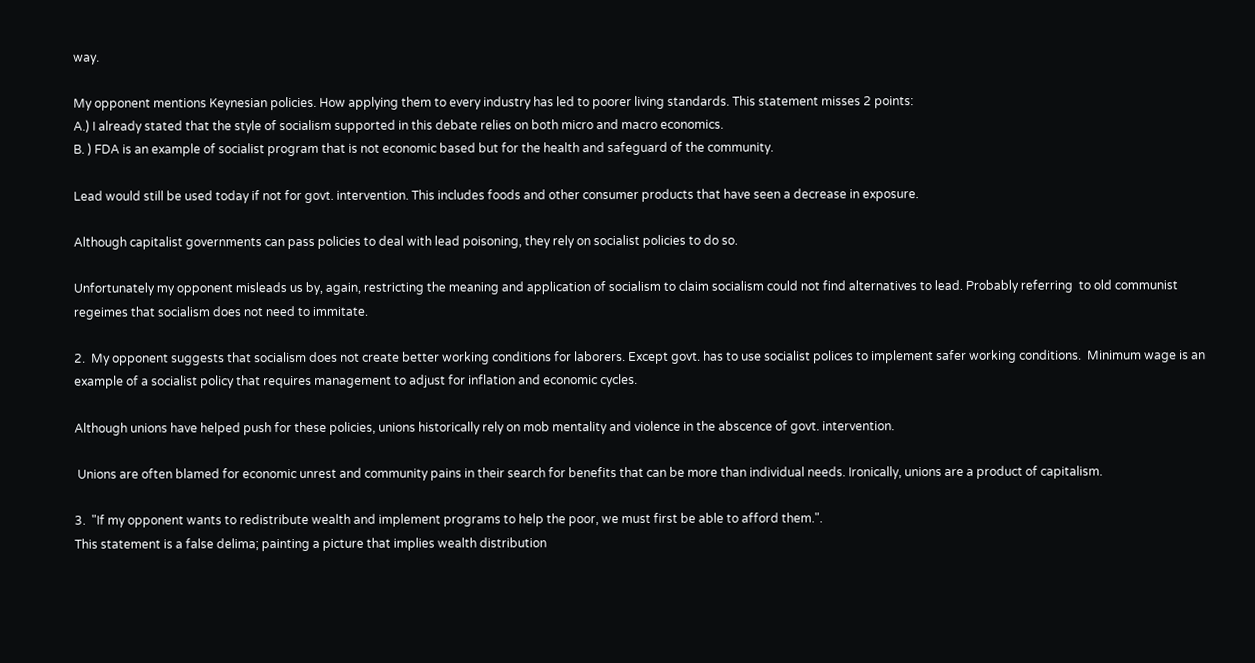way.

My opponent mentions Keynesian policies. How applying them to every industry has led to poorer living standards. This statement misses 2 points:
A.) I already stated that the style of socialism supported in this debate relies on both micro and macro economics.
B. ) FDA is an example of socialist program that is not economic based but for the health and safeguard of the community.

Lead would still be used today if not for govt. intervention. This includes foods and other consumer products that have seen a decrease in exposure.

Although capitalist governments can pass policies to deal with lead poisoning, they rely on socialist policies to do so.

Unfortunately my opponent misleads us by, again, restricting the meaning and application of socialism to claim socialism could not find alternatives to lead. Probably referring  to old communist regeimes that socialism does not need to immitate.

2.  My opponent suggests that socialism does not create better working conditions for laborers. Except govt. has to use socialist polices to implement safer working conditions.  Minimum wage is an example of a socialist policy that requires management to adjust for inflation and economic cycles.

Although unions have helped push for these policies, unions historically rely on mob mentality and violence in the abscence of govt. intervention.

 Unions are often blamed for economic unrest and community pains in their search for benefits that can be more than individual needs. Ironically, unions are a product of capitalism.

3.  "If my opponent wants to redistribute wealth and implement programs to help the poor, we must first be able to afford them.".
This statement is a false delima; painting a picture that implies wealth distribution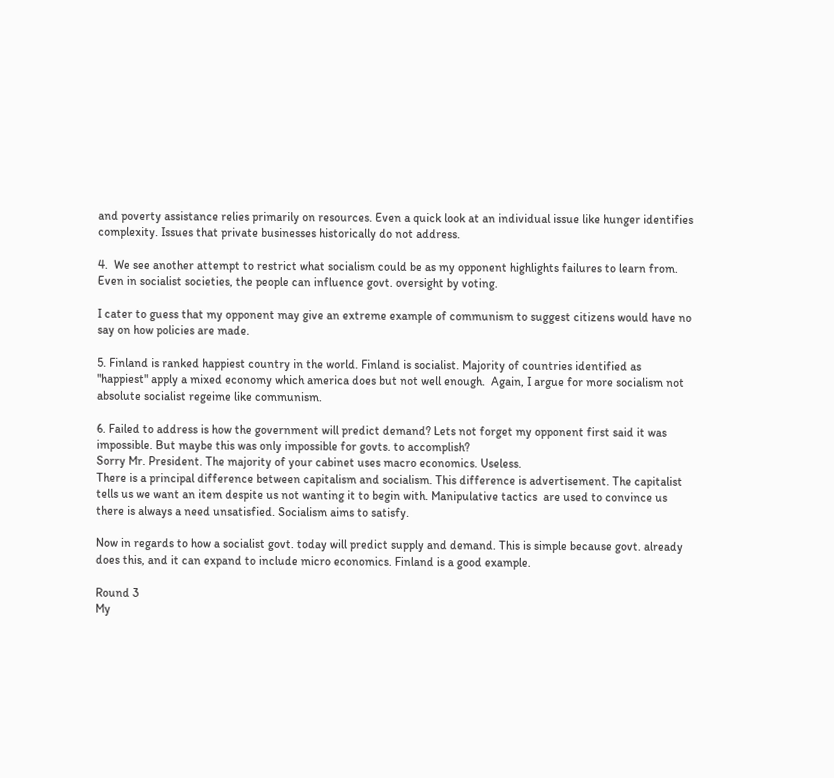and poverty assistance relies primarily on resources. Even a quick look at an individual issue like hunger identifies complexity. Issues that private businesses historically do not address.

4.  We see another attempt to restrict what socialism could be as my opponent highlights failures to learn from. Even in socialist societies, the people can influence govt. oversight by voting.

I cater to guess that my opponent may give an extreme example of communism to suggest citizens would have no say on how policies are made.

5. Finland is ranked happiest country in the world. Finland is socialist. Majority of countries identified as "happiest" apply a mixed economy which america does but not well enough.  Again, I argue for more socialism not absolute socialist regeime like communism.

6. Failed to address is how the government will predict demand? Lets not forget my opponent first said it was impossible. But maybe this was only impossible for govts. to accomplish?
Sorry Mr. President. The majority of your cabinet uses macro economics. Useless.
There is a principal difference between capitalism and socialism. This difference is advertisement. The capitalist tells us we want an item despite us not wanting it to begin with. Manipulative tactics  are used to convince us there is always a need unsatisfied. Socialism aims to satisfy.

Now in regards to how a socialist govt. today will predict supply and demand. This is simple because govt. already does this, and it can expand to include micro economics. Finland is a good example.

Round 3
My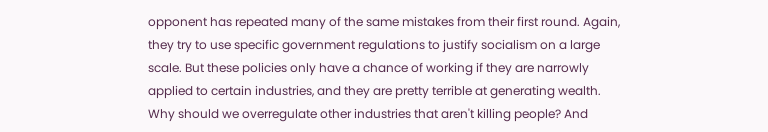opponent has repeated many of the same mistakes from their first round. Again, they try to use specific government regulations to justify socialism on a large scale. But these policies only have a chance of working if they are narrowly applied to certain industries, and they are pretty terrible at generating wealth. Why should we overregulate other industries that aren't killing people? And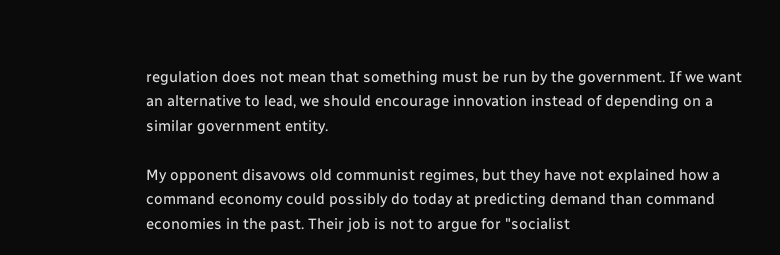regulation does not mean that something must be run by the government. If we want an alternative to lead, we should encourage innovation instead of depending on a similar government entity.

My opponent disavows old communist regimes, but they have not explained how a command economy could possibly do today at predicting demand than command economies in the past. Their job is not to argue for "socialist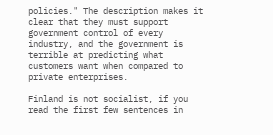policies." The description makes it clear that they must support government control of every industry, and the government is terrible at predicting what customers want when compared to private enterprises.

Finland is not socialist, if you read the first few sentences in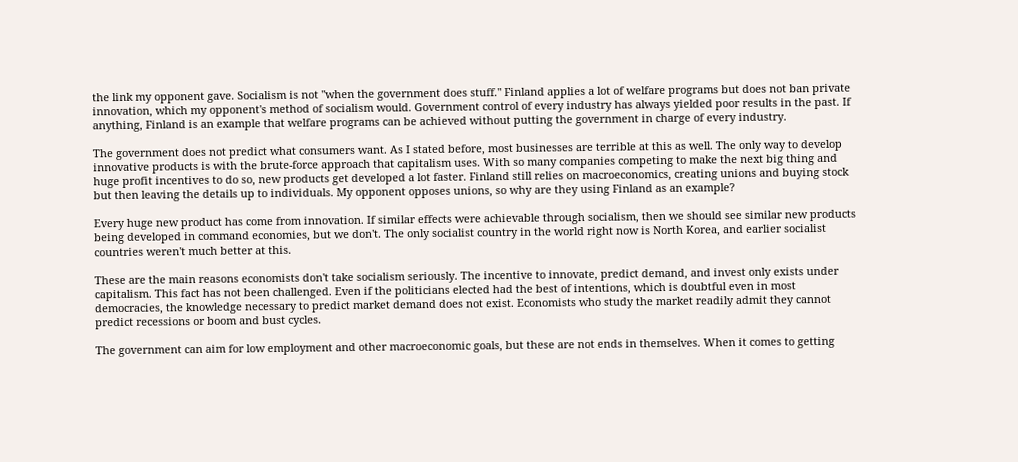the link my opponent gave. Socialism is not "when the government does stuff." Finland applies a lot of welfare programs but does not ban private innovation, which my opponent's method of socialism would. Government control of every industry has always yielded poor results in the past. If anything, Finland is an example that welfare programs can be achieved without putting the government in charge of every industry.

The government does not predict what consumers want. As I stated before, most businesses are terrible at this as well. The only way to develop innovative products is with the brute-force approach that capitalism uses. With so many companies competing to make the next big thing and huge profit incentives to do so, new products get developed a lot faster. Finland still relies on macroeconomics, creating unions and buying stock but then leaving the details up to individuals. My opponent opposes unions, so why are they using Finland as an example?

Every huge new product has come from innovation. If similar effects were achievable through socialism, then we should see similar new products being developed in command economies, but we don't. The only socialist country in the world right now is North Korea, and earlier socialist countries weren't much better at this.

These are the main reasons economists don't take socialism seriously. The incentive to innovate, predict demand, and invest only exists under capitalism. This fact has not been challenged. Even if the politicians elected had the best of intentions, which is doubtful even in most democracies, the knowledge necessary to predict market demand does not exist. Economists who study the market readily admit they cannot predict recessions or boom and bust cycles.

The government can aim for low employment and other macroeconomic goals, but these are not ends in themselves. When it comes to getting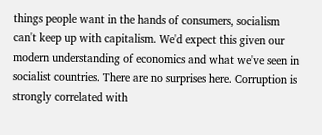things people want in the hands of consumers, socialism can't keep up with capitalism. We'd expect this given our modern understanding of economics and what we've seen in socialist countries. There are no surprises here. Corruption is strongly correlated with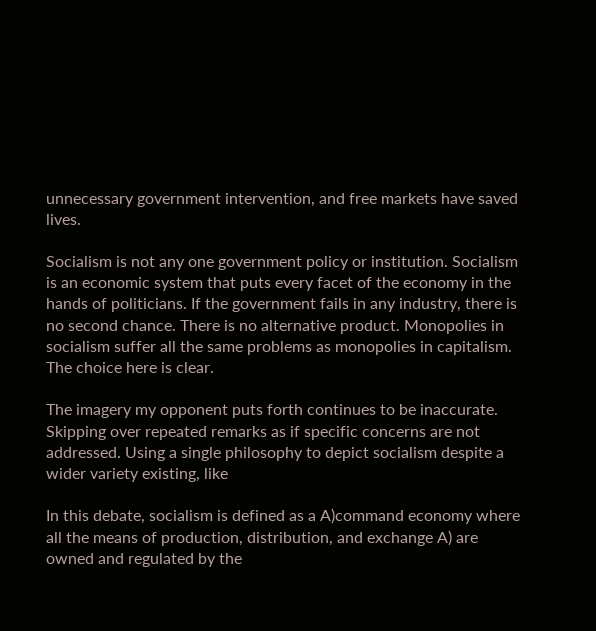unnecessary government intervention, and free markets have saved lives.

Socialism is not any one government policy or institution. Socialism is an economic system that puts every facet of the economy in the hands of politicians. If the government fails in any industry, there is no second chance. There is no alternative product. Monopolies in socialism suffer all the same problems as monopolies in capitalism. The choice here is clear.

The imagery my opponent puts forth continues to be inaccurate. Skipping over repeated remarks as if specific concerns are not addressed. Using a single philosophy to depict socialism despite a wider variety existing, like

In this debate, socialism is defined as a A)command economy where all the means of production, distribution, and exchange A) are owned and regulated by the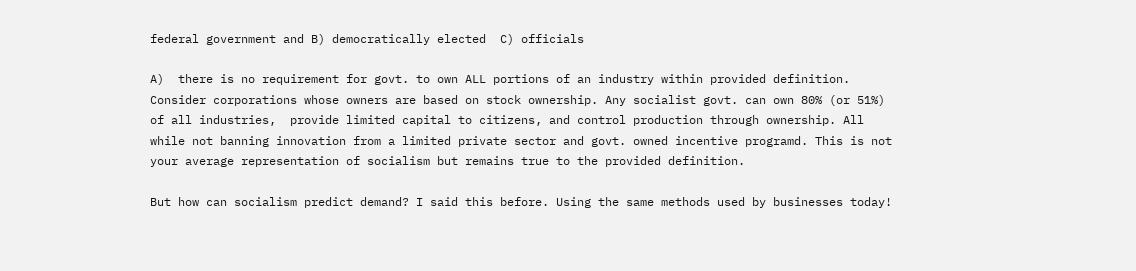federal government and B) democratically elected  C) officials

A)  there is no requirement for govt. to own ALL portions of an industry within provided definition. Consider corporations whose owners are based on stock ownership. Any socialist govt. can own 80% (or 51%) of all industries,  provide limited capital to citizens, and control production through ownership. All while not banning innovation from a limited private sector and govt. owned incentive programd. This is not your average representation of socialism but remains true to the provided definition.

But how can socialism predict demand? I said this before. Using the same methods used by businesses today!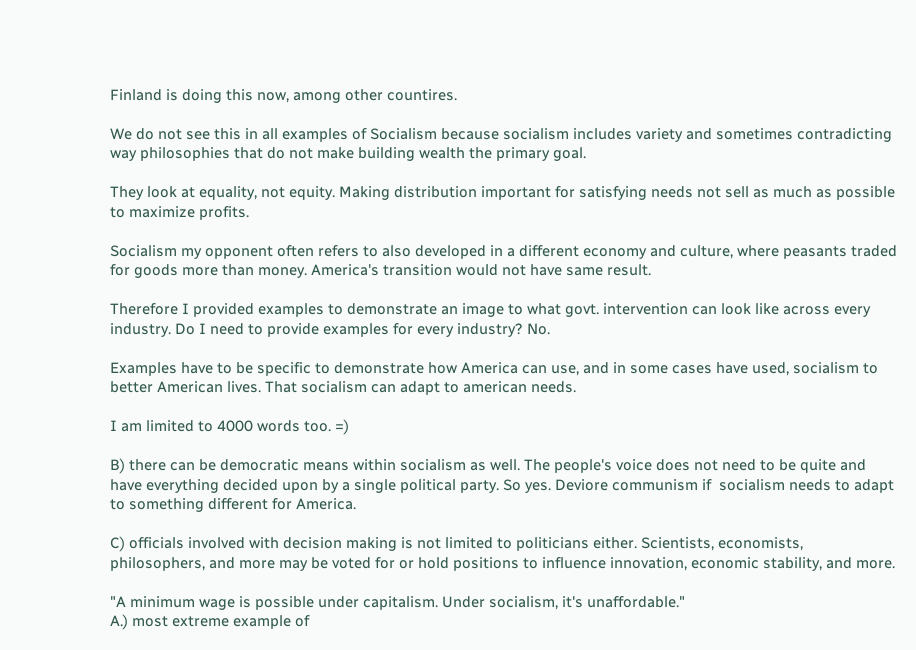Finland is doing this now, among other countires.

We do not see this in all examples of Socialism because socialism includes variety and sometimes contradicting way philosophies that do not make building wealth the primary goal.

They look at equality, not equity. Making distribution important for satisfying needs not sell as much as possible to maximize profits.

Socialism my opponent often refers to also developed in a different economy and culture, where peasants traded for goods more than money. America's transition would not have same result.

Therefore I provided examples to demonstrate an image to what govt. intervention can look like across every industry. Do I need to provide examples for every industry? No.

Examples have to be specific to demonstrate how America can use, and in some cases have used, socialism to better American lives. That socialism can adapt to american needs.

I am limited to 4000 words too. =)

B) there can be democratic means within socialism as well. The people's voice does not need to be quite and have everything decided upon by a single political party. So yes. Deviore communism if  socialism needs to adapt to something different for America.

C) officials involved with decision making is not limited to politicians either. Scientists, economists, philosophers, and more may be voted for or hold positions to influence innovation, economic stability, and more.

"A minimum wage is possible under capitalism. Under socialism, it's unaffordable."
A.) most extreme example of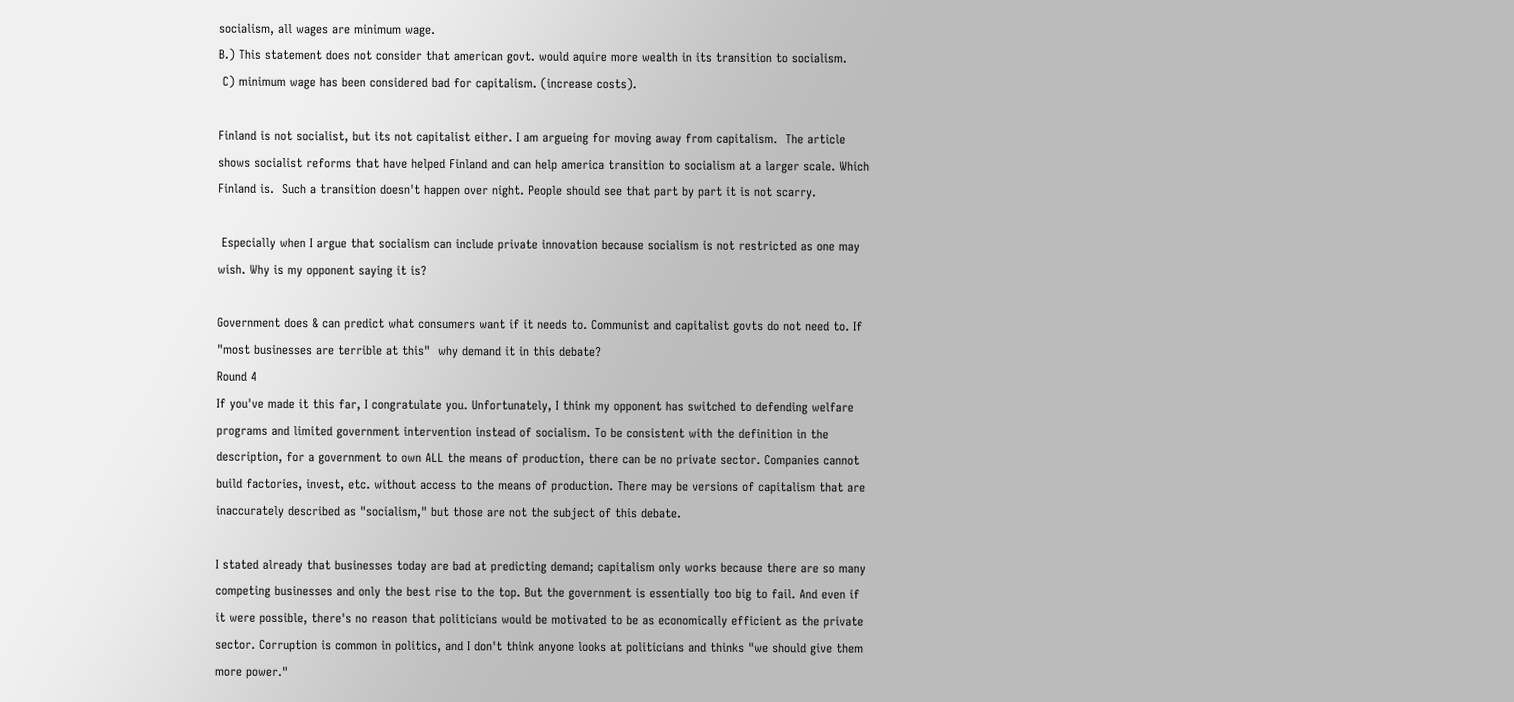socialism, all wages are minimum wage.
B.) This statement does not consider that american govt. would aquire more wealth in its transition to socialism.
 C) minimum wage has been considered bad for capitalism. (increase costs).

Finland is not socialist, but its not capitalist either. I am argueing for moving away from capitalism.  The article shows socialist reforms that have helped Finland and can help america transition to socialism at a larger scale. Which Finland is.  Such a transition doesn't happen over night. People should see that part by part it is not scarry.

 Especially when I argue that socialism can include private innovation because socialism is not restricted as one may wish. Why is my opponent saying it is?

Government does & can predict what consumers want if it needs to. Communist and capitalist govts do not need to. If "most businesses are terrible at this"  why demand it in this debate?
Round 4
If you've made it this far, I congratulate you. Unfortunately, I think my opponent has switched to defending welfare programs and limited government intervention instead of socialism. To be consistent with the definition in the description, for a government to own ALL the means of production, there can be no private sector. Companies cannot build factories, invest, etc. without access to the means of production. There may be versions of capitalism that are inaccurately described as "socialism," but those are not the subject of this debate.

I stated already that businesses today are bad at predicting demand; capitalism only works because there are so many competing businesses and only the best rise to the top. But the government is essentially too big to fail. And even if it were possible, there's no reason that politicians would be motivated to be as economically efficient as the private sector. Corruption is common in politics, and I don't think anyone looks at politicians and thinks "we should give them more power."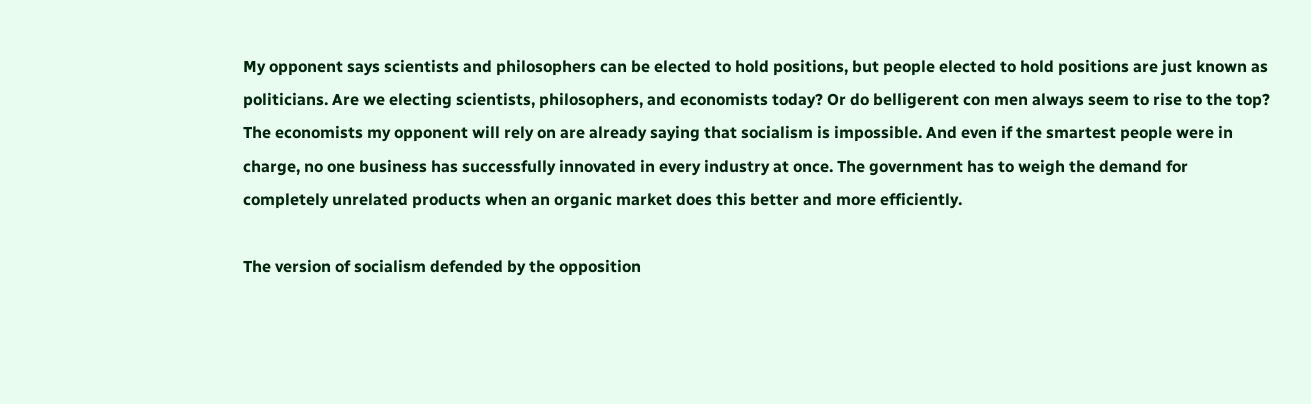My opponent says scientists and philosophers can be elected to hold positions, but people elected to hold positions are just known as politicians. Are we electing scientists, philosophers, and economists today? Or do belligerent con men always seem to rise to the top? The economists my opponent will rely on are already saying that socialism is impossible. And even if the smartest people were in charge, no one business has successfully innovated in every industry at once. The government has to weigh the demand for completely unrelated products when an organic market does this better and more efficiently.

The version of socialism defended by the opposition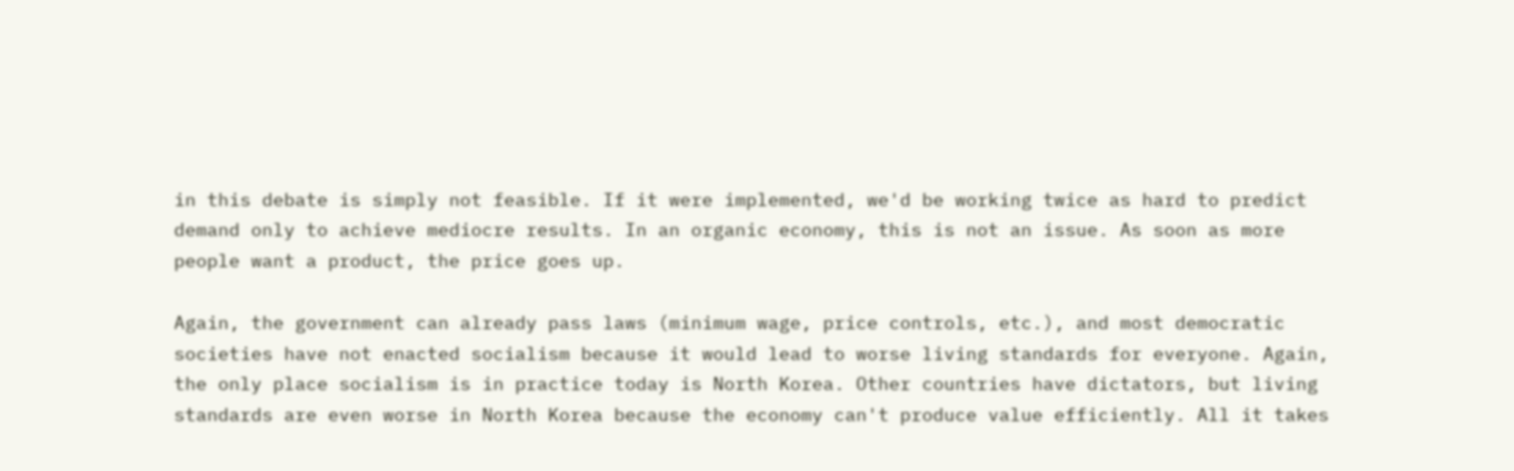in this debate is simply not feasible. If it were implemented, we'd be working twice as hard to predict demand only to achieve mediocre results. In an organic economy, this is not an issue. As soon as more people want a product, the price goes up.

Again, the government can already pass laws (minimum wage, price controls, etc.), and most democratic societies have not enacted socialism because it would lead to worse living standards for everyone. Again, the only place socialism is in practice today is North Korea. Other countries have dictators, but living standards are even worse in North Korea because the economy can't produce value efficiently. All it takes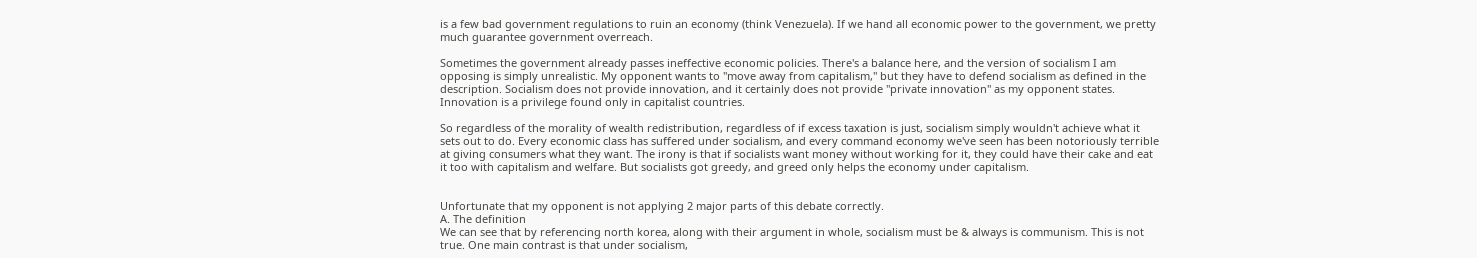is a few bad government regulations to ruin an economy (think Venezuela). If we hand all economic power to the government, we pretty much guarantee government overreach.

Sometimes the government already passes ineffective economic policies. There's a balance here, and the version of socialism I am opposing is simply unrealistic. My opponent wants to "move away from capitalism," but they have to defend socialism as defined in the description. Socialism does not provide innovation, and it certainly does not provide "private innovation" as my opponent states. Innovation is a privilege found only in capitalist countries.

So regardless of the morality of wealth redistribution, regardless of if excess taxation is just, socialism simply wouldn't achieve what it sets out to do. Every economic class has suffered under socialism, and every command economy we've seen has been notoriously terrible at giving consumers what they want. The irony is that if socialists want money without working for it, they could have their cake and eat it too with capitalism and welfare. But socialists got greedy, and greed only helps the economy under capitalism.


Unfortunate that my opponent is not applying 2 major parts of this debate correctly.
A. The definition
We can see that by referencing north korea, along with their argument in whole, socialism must be & always is communism. This is not true. One main contrast is that under socialism,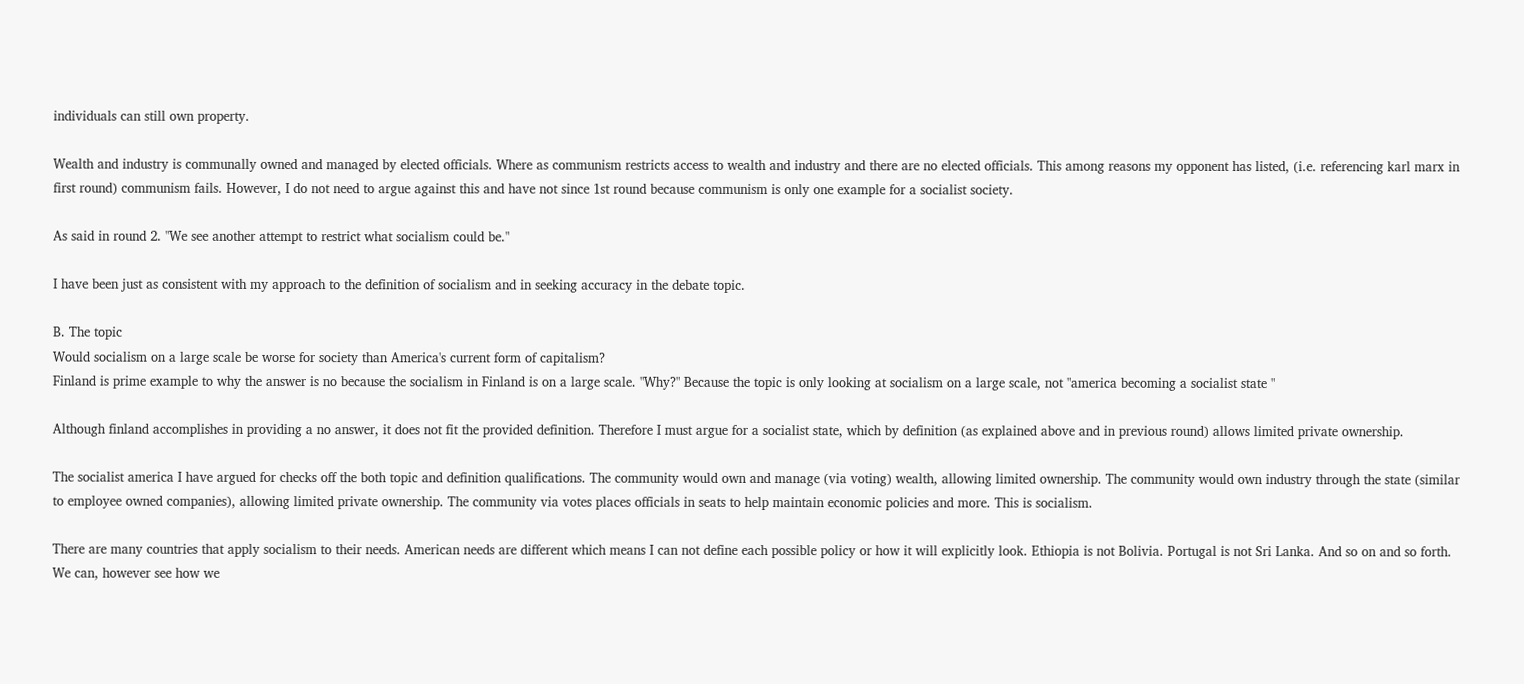individuals can still own property.

Wealth and industry is communally owned and managed by elected officials. Where as communism restricts access to wealth and industry and there are no elected officials. This among reasons my opponent has listed, (i.e. referencing karl marx in first round) communism fails. However, I do not need to argue against this and have not since 1st round because communism is only one example for a socialist society.

As said in round 2. "We see another attempt to restrict what socialism could be."

I have been just as consistent with my approach to the definition of socialism and in seeking accuracy in the debate topic.

B. The topic
Would socialism on a large scale be worse for society than America's current form of capitalism?
Finland is prime example to why the answer is no because the socialism in Finland is on a large scale. "Why?" Because the topic is only looking at socialism on a large scale, not "america becoming a socialist state "

Although finland accomplishes in providing a no answer, it does not fit the provided definition. Therefore I must argue for a socialist state, which by definition (as explained above and in previous round) allows limited private ownership.

The socialist america I have argued for checks off the both topic and definition qualifications. The community would own and manage (via voting) wealth, allowing limited ownership. The community would own industry through the state (similar to employee owned companies), allowing limited private ownership. The community via votes places officials in seats to help maintain economic policies and more. This is socialism.

There are many countries that apply socialism to their needs. American needs are different which means I can not define each possible policy or how it will explicitly look. Ethiopia is not Bolivia. Portugal is not Sri Lanka. And so on and so forth. We can, however see how we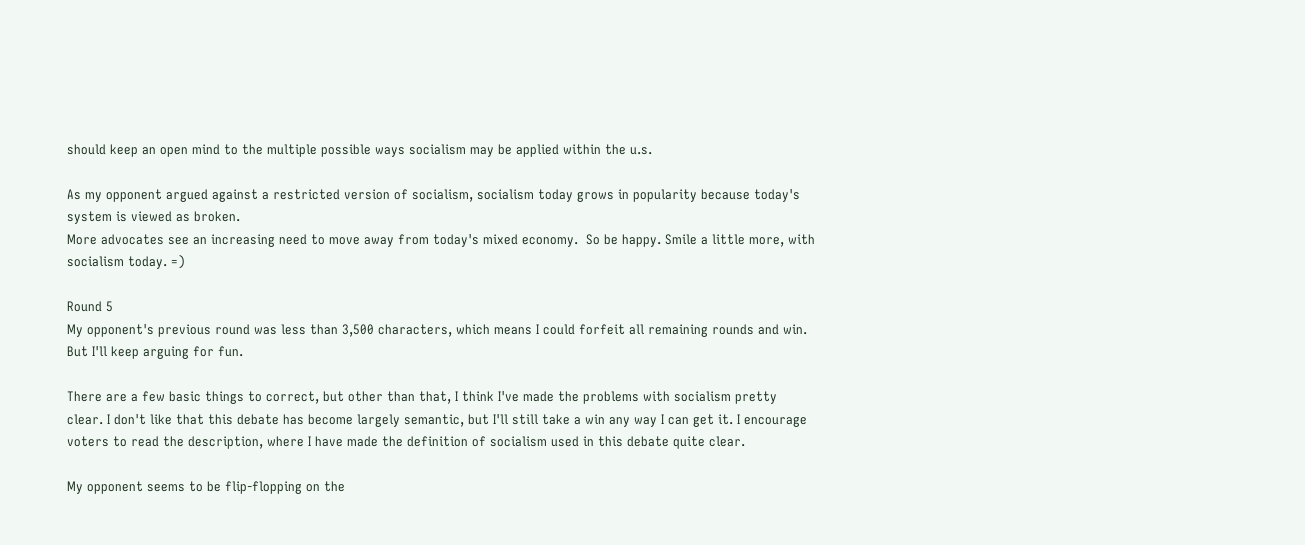should keep an open mind to the multiple possible ways socialism may be applied within the u.s.

As my opponent argued against a restricted version of socialism, socialism today grows in popularity because today's system is viewed as broken.
More advocates see an increasing need to move away from today's mixed economy.  So be happy. Smile a little more, with socialism today. =)

Round 5
My opponent's previous round was less than 3,500 characters, which means I could forfeit all remaining rounds and win. But I'll keep arguing for fun.

There are a few basic things to correct, but other than that, I think I've made the problems with socialism pretty clear. I don't like that this debate has become largely semantic, but I'll still take a win any way I can get it. I encourage voters to read the description, where I have made the definition of socialism used in this debate quite clear.

My opponent seems to be flip-flopping on the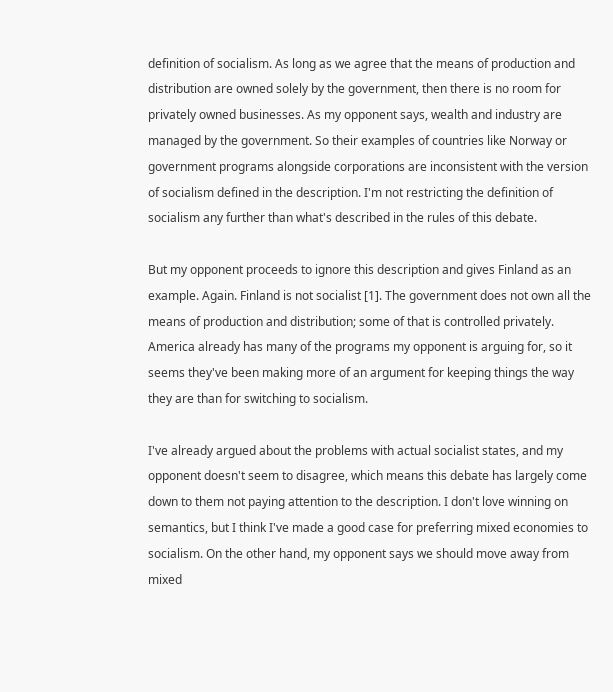definition of socialism. As long as we agree that the means of production and distribution are owned solely by the government, then there is no room for privately owned businesses. As my opponent says, wealth and industry are managed by the government. So their examples of countries like Norway or government programs alongside corporations are inconsistent with the version of socialism defined in the description. I'm not restricting the definition of socialism any further than what's described in the rules of this debate.

But my opponent proceeds to ignore this description and gives Finland as an example. Again. Finland is not socialist [1]. The government does not own all the means of production and distribution; some of that is controlled privately. America already has many of the programs my opponent is arguing for, so it seems they've been making more of an argument for keeping things the way they are than for switching to socialism.

I've already argued about the problems with actual socialist states, and my opponent doesn't seem to disagree, which means this debate has largely come down to them not paying attention to the description. I don't love winning on semantics, but I think I've made a good case for preferring mixed economies to socialism. On the other hand, my opponent says we should move away from mixed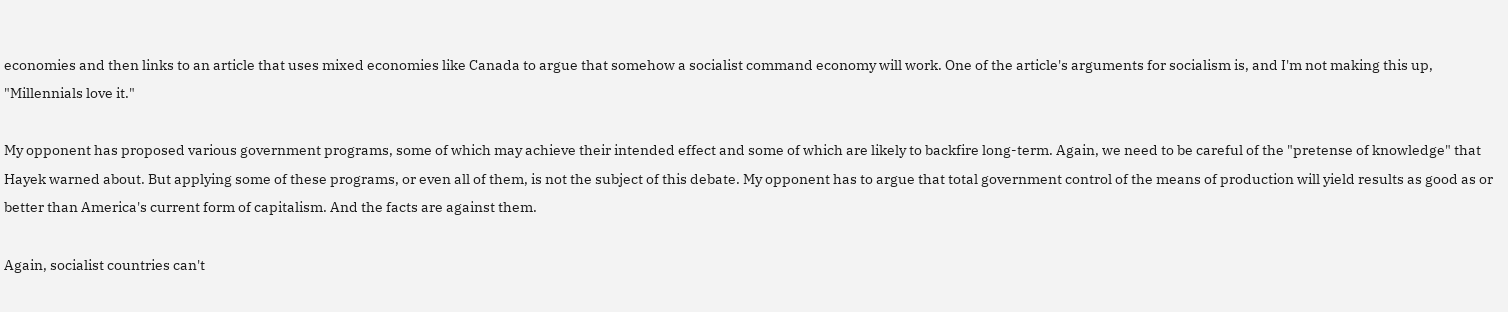economies and then links to an article that uses mixed economies like Canada to argue that somehow a socialist command economy will work. One of the article's arguments for socialism is, and I'm not making this up, "Millennials love it."

My opponent has proposed various government programs, some of which may achieve their intended effect and some of which are likely to backfire long-term. Again, we need to be careful of the "pretense of knowledge" that Hayek warned about. But applying some of these programs, or even all of them, is not the subject of this debate. My opponent has to argue that total government control of the means of production will yield results as good as or better than America's current form of capitalism. And the facts are against them.

Again, socialist countries can't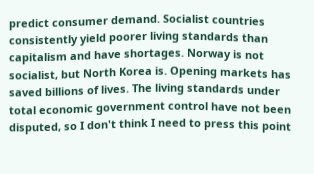predict consumer demand. Socialist countries consistently yield poorer living standards than capitalism and have shortages. Norway is not socialist, but North Korea is. Opening markets has saved billions of lives. The living standards under total economic government control have not been disputed, so I don't think I need to press this point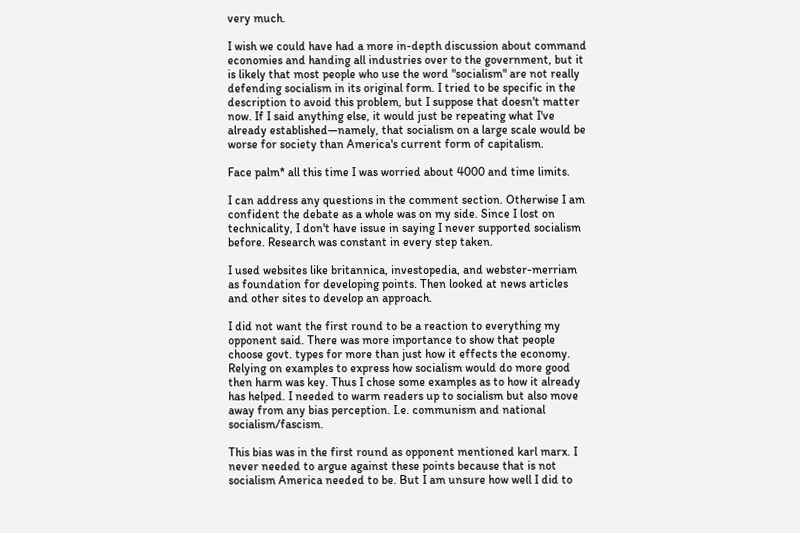very much.

I wish we could have had a more in-depth discussion about command economies and handing all industries over to the government, but it is likely that most people who use the word "socialism" are not really defending socialism in its original form. I tried to be specific in the description to avoid this problem, but I suppose that doesn't matter now. If I said anything else, it would just be repeating what I've already established—namely, that socialism on a large scale would be worse for society than America's current form of capitalism.

Face palm* all this time I was worried about 4000 and time limits.

I can address any questions in the comment section. Otherwise I am confident the debate as a whole was on my side. Since I lost on technicality, I don't have issue in saying I never supported socialism before. Research was constant in every step taken.

I used websites like britannica, investopedia, and webster-merriam as foundation for developing points. Then looked at news articles and other sites to develop an approach.

I did not want the first round to be a reaction to everything my opponent said. There was more importance to show that people choose govt. types for more than just how it effects the economy. Relying on examples to express how socialism would do more good then harm was key. Thus I chose some examples as to how it already has helped. I needed to warm readers up to socialism but also move away from any bias perception. I.e. communism and national socialism/fascism.

This bias was in the first round as opponent mentioned karl marx. I never needed to argue against these points because that is not socialism America needed to be. But I am unsure how well I did to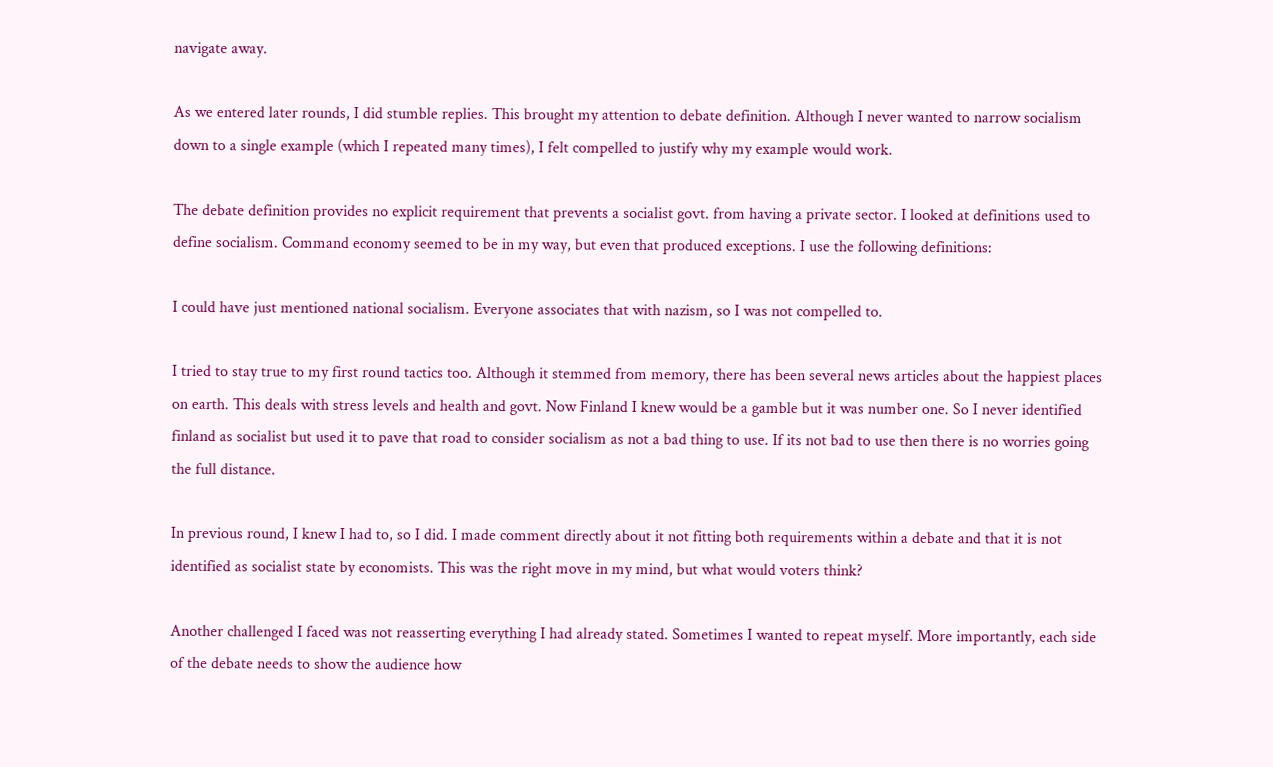navigate away.

As we entered later rounds, I did stumble replies. This brought my attention to debate definition. Although I never wanted to narrow socialism down to a single example (which I repeated many times), I felt compelled to justify why my example would work.

The debate definition provides no explicit requirement that prevents a socialist govt. from having a private sector. I looked at definitions used to define socialism. Command economy seemed to be in my way, but even that produced exceptions. I use the following definitions:

I could have just mentioned national socialism. Everyone associates that with nazism, so I was not compelled to.

I tried to stay true to my first round tactics too. Although it stemmed from memory, there has been several news articles about the happiest places on earth. This deals with stress levels and health and govt. Now Finland I knew would be a gamble but it was number one. So I never identified finland as socialist but used it to pave that road to consider socialism as not a bad thing to use. If its not bad to use then there is no worries going the full distance.

In previous round, I knew I had to, so I did. I made comment directly about it not fitting both requirements within a debate and that it is not identified as socialist state by economists. This was the right move in my mind, but what would voters think?

Another challenged I faced was not reasserting everything I had already stated. Sometimes I wanted to repeat myself. More importantly, each side of the debate needs to show the audience how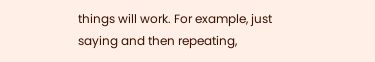things will work. For example, just saying and then repeating,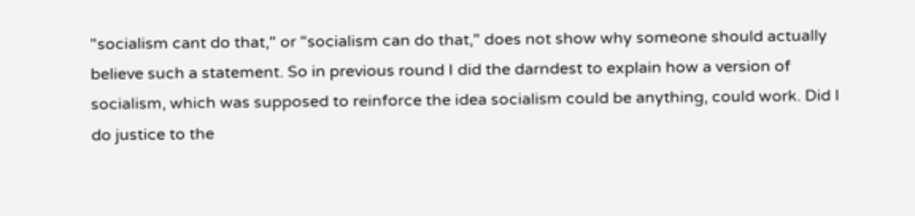"socialism cant do that," or "socialism can do that," does not show why someone should actually believe such a statement. So in previous round I did the darndest to explain how a version of socialism, which was supposed to reinforce the idea socialism could be anything, could work. Did I do justice to the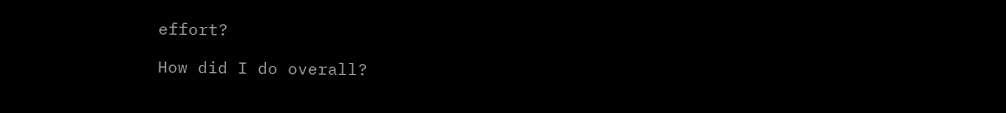effort?

How did I do overall?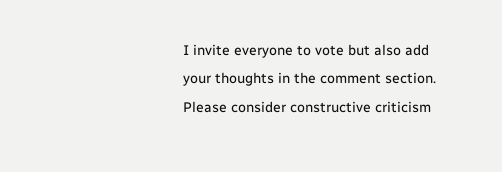I invite everyone to vote but also add your thoughts in the comment section. Please consider constructive criticism